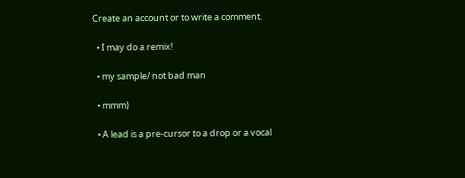Create an account or to write a comment.

  • I may do a remix!

  • my sample/ not bad man

  • mmm)

  • A lead is a pre-cursor to a drop or a vocal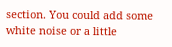section. You could add some white noise or a little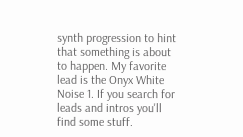synth progression to hint that something is about to happen. My favorite lead is the Onyx White Noise 1. If you search for leads and intros you'll find some stuff.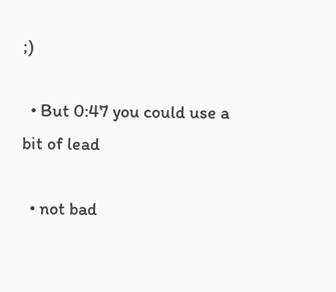;)

  • But 0:47 you could use a bit of lead

  • not bad